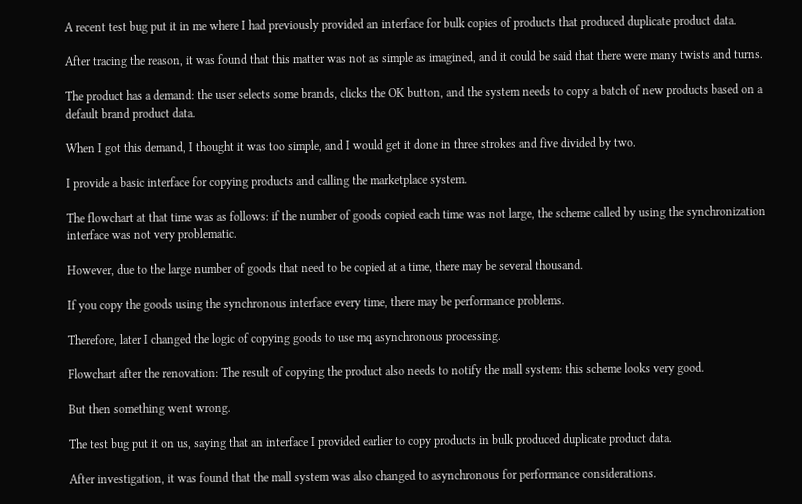A recent test bug put it in me where I had previously provided an interface for bulk copies of products that produced duplicate product data.

After tracing the reason, it was found that this matter was not as simple as imagined, and it could be said that there were many twists and turns.

The product has a demand: the user selects some brands, clicks the OK button, and the system needs to copy a batch of new products based on a default brand product data.

When I got this demand, I thought it was too simple, and I would get it done in three strokes and five divided by two.

I provide a basic interface for copying products and calling the marketplace system.

The flowchart at that time was as follows: if the number of goods copied each time was not large, the scheme called by using the synchronization interface was not very problematic.

However, due to the large number of goods that need to be copied at a time, there may be several thousand.

If you copy the goods using the synchronous interface every time, there may be performance problems.

Therefore, later I changed the logic of copying goods to use mq asynchronous processing.

Flowchart after the renovation: The result of copying the product also needs to notify the mall system: this scheme looks very good.

But then something went wrong.

The test bug put it on us, saying that an interface I provided earlier to copy products in bulk produced duplicate product data.

After investigation, it was found that the mall system was also changed to asynchronous for performance considerations.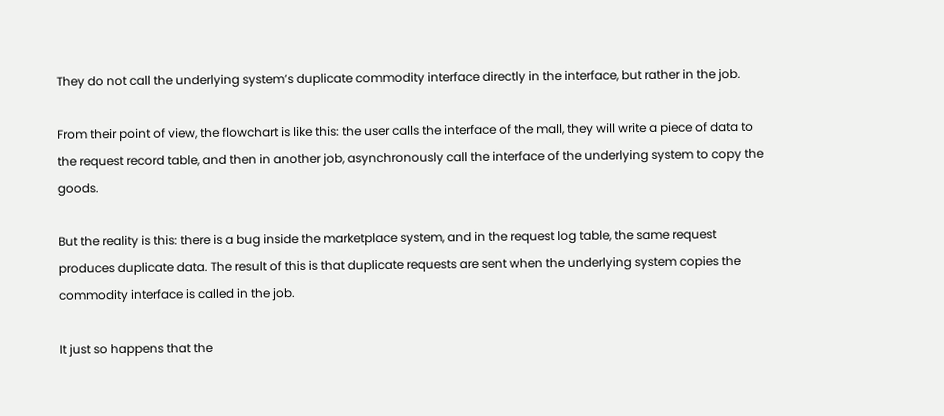They do not call the underlying system’s duplicate commodity interface directly in the interface, but rather in the job.

From their point of view, the flowchart is like this: the user calls the interface of the mall, they will write a piece of data to the request record table, and then in another job, asynchronously call the interface of the underlying system to copy the goods.

But the reality is this: there is a bug inside the marketplace system, and in the request log table, the same request produces duplicate data. The result of this is that duplicate requests are sent when the underlying system copies the commodity interface is called in the job.

It just so happens that the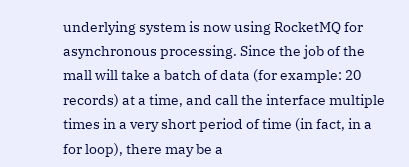underlying system is now using RocketMQ for asynchronous processing. Since the job of the mall will take a batch of data (for example: 20 records) at a time, and call the interface multiple times in a very short period of time (in fact, in a for loop), there may be a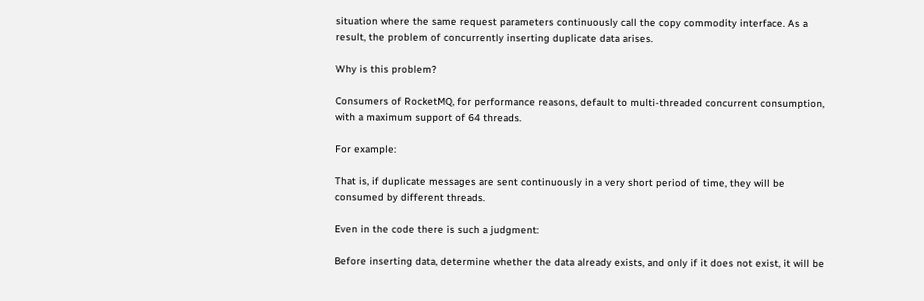situation where the same request parameters continuously call the copy commodity interface. As a result, the problem of concurrently inserting duplicate data arises.

Why is this problem?

Consumers of RocketMQ, for performance reasons, default to multi-threaded concurrent consumption, with a maximum support of 64 threads.

For example:

That is, if duplicate messages are sent continuously in a very short period of time, they will be consumed by different threads.

Even in the code there is such a judgment:

Before inserting data, determine whether the data already exists, and only if it does not exist, it will be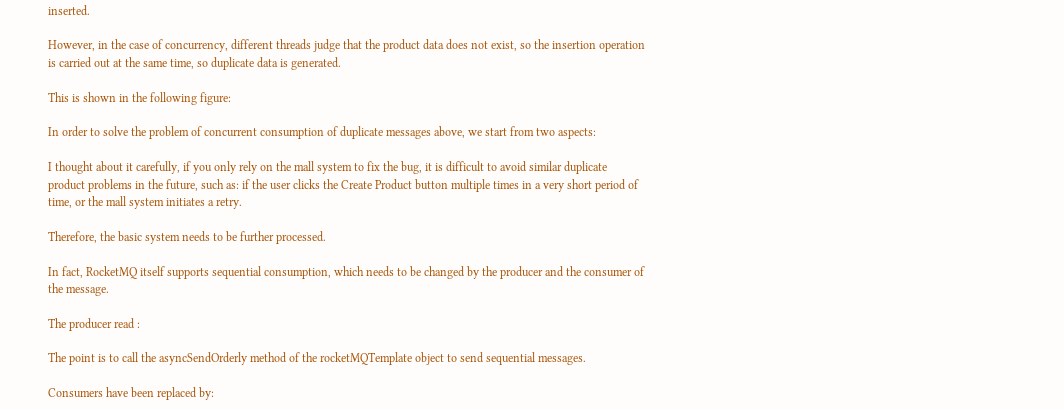inserted.

However, in the case of concurrency, different threads judge that the product data does not exist, so the insertion operation is carried out at the same time, so duplicate data is generated.

This is shown in the following figure:

In order to solve the problem of concurrent consumption of duplicate messages above, we start from two aspects:

I thought about it carefully, if you only rely on the mall system to fix the bug, it is difficult to avoid similar duplicate product problems in the future, such as: if the user clicks the Create Product button multiple times in a very short period of time, or the mall system initiates a retry.

Therefore, the basic system needs to be further processed.

In fact, RocketMQ itself supports sequential consumption, which needs to be changed by the producer and the consumer of the message.

The producer read :

The point is to call the asyncSendOrderly method of the rocketMQTemplate object to send sequential messages.

Consumers have been replaced by: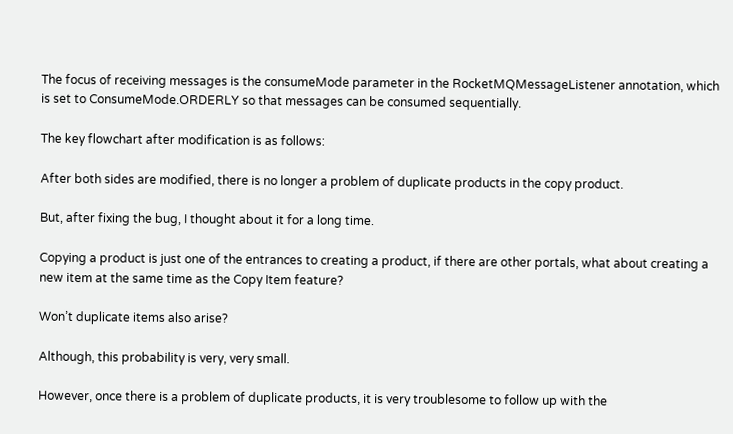The focus of receiving messages is the consumeMode parameter in the RocketMQMessageListener annotation, which is set to ConsumeMode.ORDERLY so that messages can be consumed sequentially.

The key flowchart after modification is as follows:

After both sides are modified, there is no longer a problem of duplicate products in the copy product.

But, after fixing the bug, I thought about it for a long time.

Copying a product is just one of the entrances to creating a product, if there are other portals, what about creating a new item at the same time as the Copy Item feature?

Won’t duplicate items also arise?

Although, this probability is very, very small.

However, once there is a problem of duplicate products, it is very troublesome to follow up with the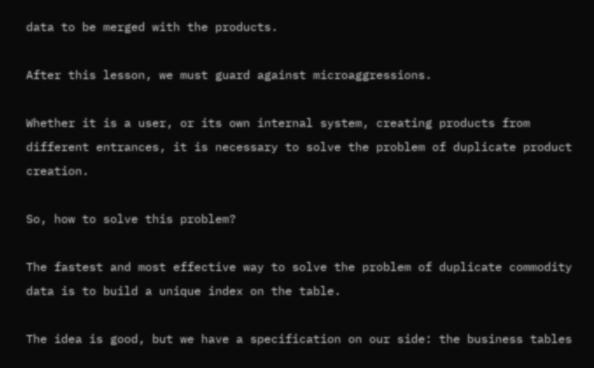data to be merged with the products.

After this lesson, we must guard against microaggressions.

Whether it is a user, or its own internal system, creating products from different entrances, it is necessary to solve the problem of duplicate product creation.

So, how to solve this problem?

The fastest and most effective way to solve the problem of duplicate commodity data is to build a unique index on the table.

The idea is good, but we have a specification on our side: the business tables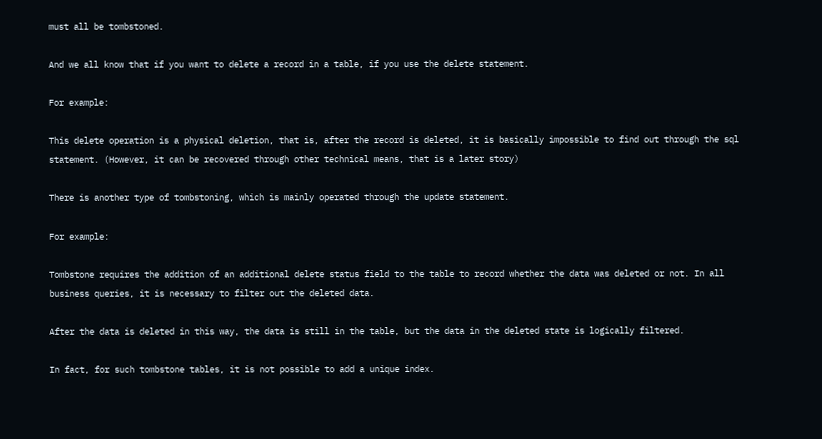must all be tombstoned.

And we all know that if you want to delete a record in a table, if you use the delete statement.

For example:

This delete operation is a physical deletion, that is, after the record is deleted, it is basically impossible to find out through the sql statement. (However, it can be recovered through other technical means, that is a later story)

There is another type of tombstoning, which is mainly operated through the update statement.

For example:

Tombstone requires the addition of an additional delete status field to the table to record whether the data was deleted or not. In all business queries, it is necessary to filter out the deleted data.

After the data is deleted in this way, the data is still in the table, but the data in the deleted state is logically filtered.

In fact, for such tombstone tables, it is not possible to add a unique index.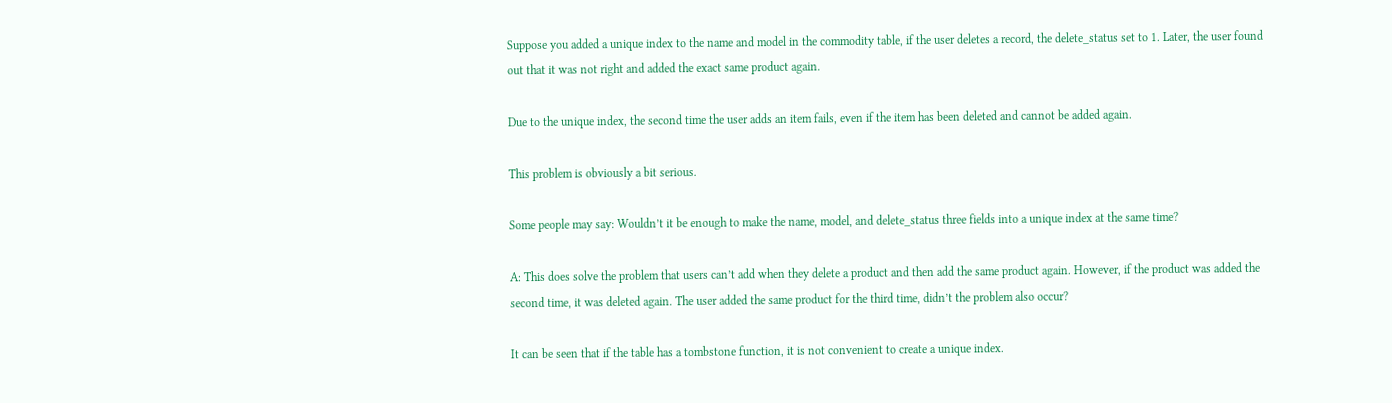Suppose you added a unique index to the name and model in the commodity table, if the user deletes a record, the delete_status set to 1. Later, the user found out that it was not right and added the exact same product again.

Due to the unique index, the second time the user adds an item fails, even if the item has been deleted and cannot be added again.

This problem is obviously a bit serious.

Some people may say: Wouldn’t it be enough to make the name, model, and delete_status three fields into a unique index at the same time?

A: This does solve the problem that users can’t add when they delete a product and then add the same product again. However, if the product was added the second time, it was deleted again. The user added the same product for the third time, didn’t the problem also occur?

It can be seen that if the table has a tombstone function, it is not convenient to create a unique index.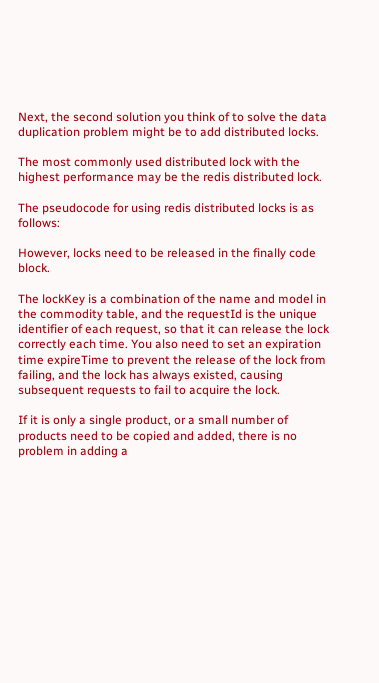Next, the second solution you think of to solve the data duplication problem might be to add distributed locks.

The most commonly used distributed lock with the highest performance may be the redis distributed lock.

The pseudocode for using redis distributed locks is as follows:

However, locks need to be released in the finally code block.

The lockKey is a combination of the name and model in the commodity table, and the requestId is the unique identifier of each request, so that it can release the lock correctly each time. You also need to set an expiration time expireTime to prevent the release of the lock from failing, and the lock has always existed, causing subsequent requests to fail to acquire the lock.

If it is only a single product, or a small number of products need to be copied and added, there is no problem in adding a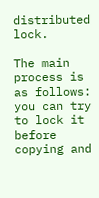distributed lock.

The main process is as follows: you can try to lock it before copying and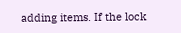adding items. If the lock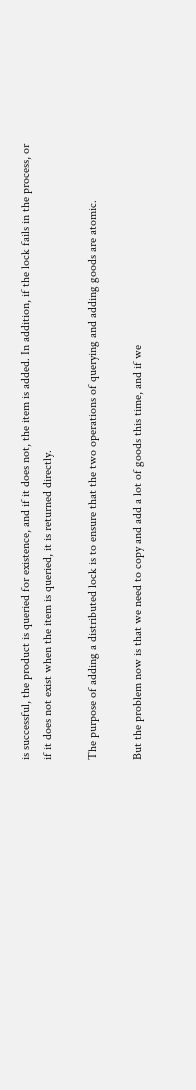is successful, the product is queried for existence, and if it does not, the item is added. In addition, if the lock fails in the process, or if it does not exist when the item is queried, it is returned directly.

The purpose of adding a distributed lock is to ensure that the two operations of querying and adding goods are atomic.

But the problem now is that we need to copy and add a lot of goods this time, and if we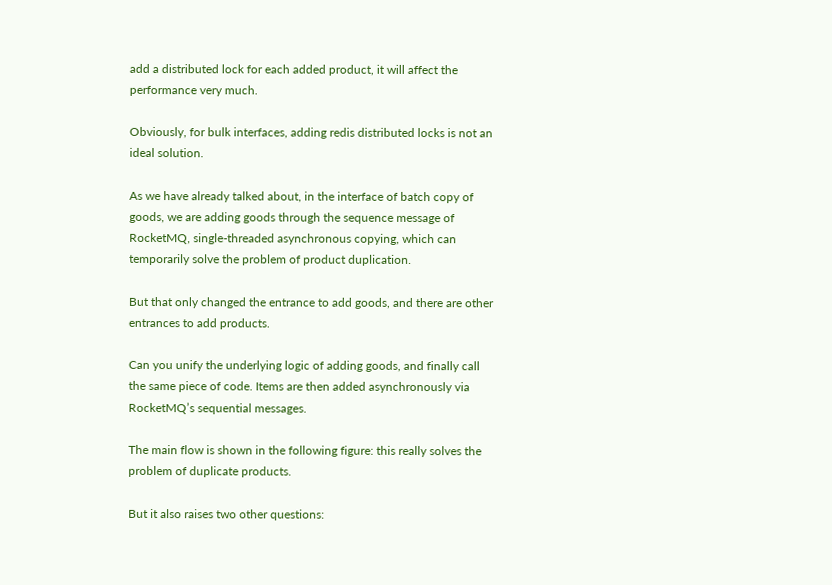add a distributed lock for each added product, it will affect the performance very much.

Obviously, for bulk interfaces, adding redis distributed locks is not an ideal solution.

As we have already talked about, in the interface of batch copy of goods, we are adding goods through the sequence message of RocketMQ, single-threaded asynchronous copying, which can temporarily solve the problem of product duplication.

But that only changed the entrance to add goods, and there are other entrances to add products.

Can you unify the underlying logic of adding goods, and finally call the same piece of code. Items are then added asynchronously via RocketMQ’s sequential messages.

The main flow is shown in the following figure: this really solves the problem of duplicate products.

But it also raises two other questions: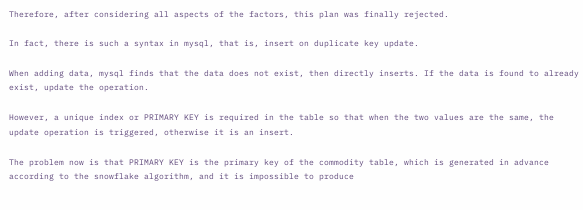Therefore, after considering all aspects of the factors, this plan was finally rejected.

In fact, there is such a syntax in mysql, that is, insert on duplicate key update.

When adding data, mysql finds that the data does not exist, then directly inserts. If the data is found to already exist, update the operation.

However, a unique index or PRIMARY KEY is required in the table so that when the two values are the same, the update operation is triggered, otherwise it is an insert.

The problem now is that PRIMARY KEY is the primary key of the commodity table, which is generated in advance according to the snowflake algorithm, and it is impossible to produce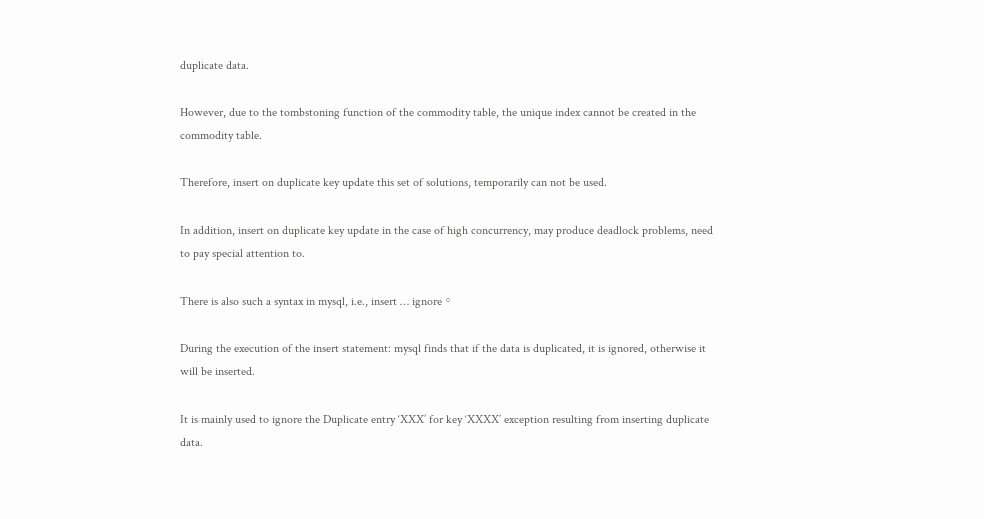duplicate data.

However, due to the tombstoning function of the commodity table, the unique index cannot be created in the commodity table.

Therefore, insert on duplicate key update this set of solutions, temporarily can not be used.

In addition, insert on duplicate key update in the case of high concurrency, may produce deadlock problems, need to pay special attention to.

There is also such a syntax in mysql, i.e., insert … ignore。

During the execution of the insert statement: mysql finds that if the data is duplicated, it is ignored, otherwise it will be inserted.

It is mainly used to ignore the Duplicate entry ‘XXX’ for key ‘XXXX’ exception resulting from inserting duplicate data.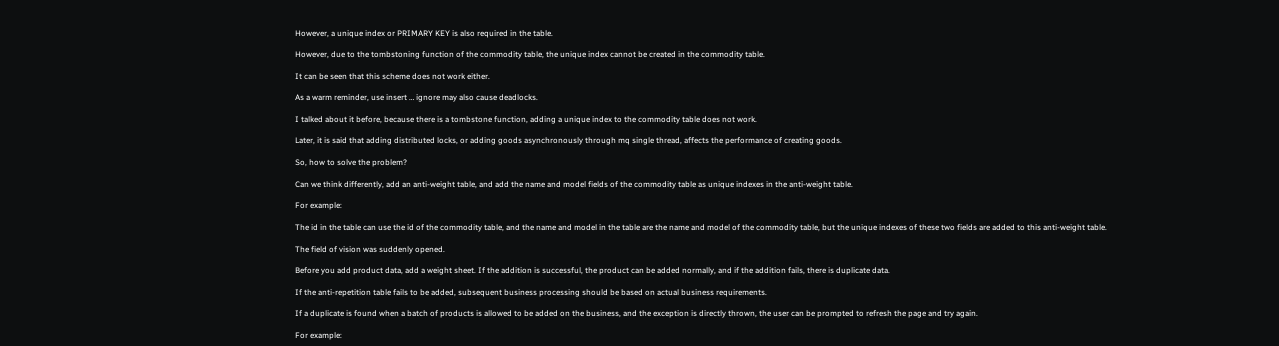However, a unique index or PRIMARY KEY is also required in the table.

However, due to the tombstoning function of the commodity table, the unique index cannot be created in the commodity table.

It can be seen that this scheme does not work either.

As a warm reminder, use insert … ignore may also cause deadlocks.

I talked about it before, because there is a tombstone function, adding a unique index to the commodity table does not work.

Later, it is said that adding distributed locks, or adding goods asynchronously through mq single thread, affects the performance of creating goods.

So, how to solve the problem?

Can we think differently, add an anti-weight table, and add the name and model fields of the commodity table as unique indexes in the anti-weight table.

For example:

The id in the table can use the id of the commodity table, and the name and model in the table are the name and model of the commodity table, but the unique indexes of these two fields are added to this anti-weight table.

The field of vision was suddenly opened.

Before you add product data, add a weight sheet. If the addition is successful, the product can be added normally, and if the addition fails, there is duplicate data.

If the anti-repetition table fails to be added, subsequent business processing should be based on actual business requirements.

If a duplicate is found when a batch of products is allowed to be added on the business, and the exception is directly thrown, the user can be prompted to refresh the page and try again.

For example: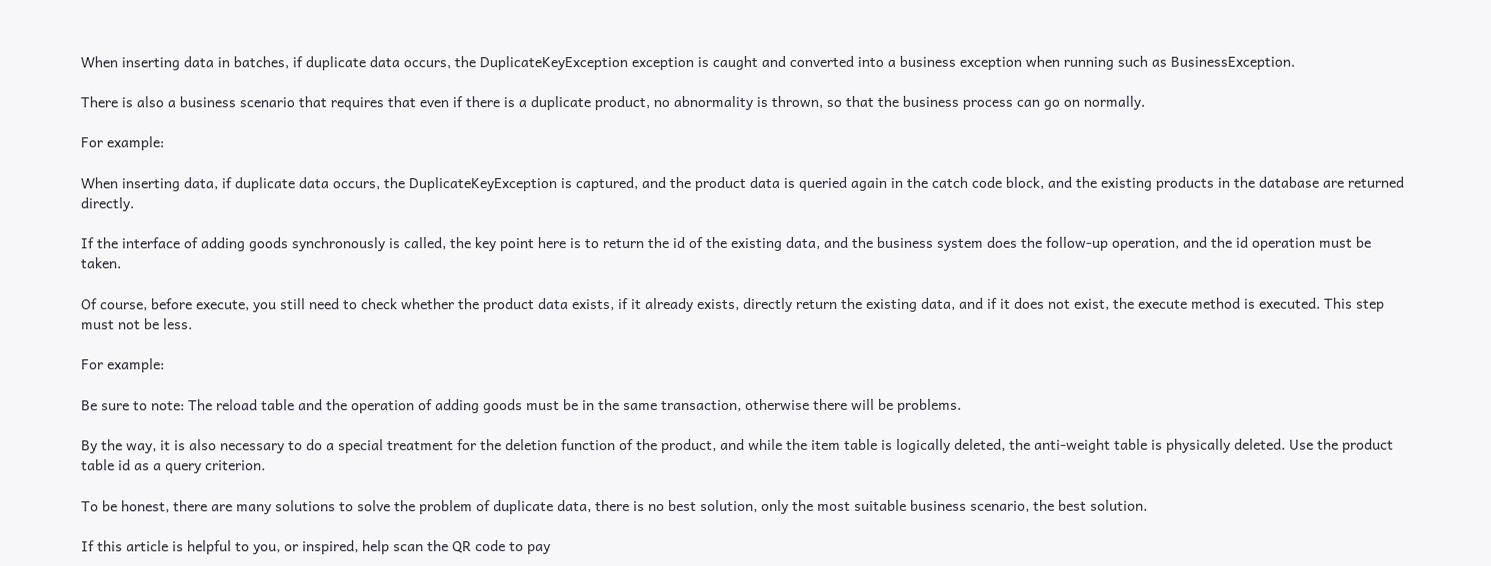When inserting data in batches, if duplicate data occurs, the DuplicateKeyException exception is caught and converted into a business exception when running such as BusinessException.

There is also a business scenario that requires that even if there is a duplicate product, no abnormality is thrown, so that the business process can go on normally.

For example:

When inserting data, if duplicate data occurs, the DuplicateKeyException is captured, and the product data is queried again in the catch code block, and the existing products in the database are returned directly.

If the interface of adding goods synchronously is called, the key point here is to return the id of the existing data, and the business system does the follow-up operation, and the id operation must be taken.

Of course, before execute, you still need to check whether the product data exists, if it already exists, directly return the existing data, and if it does not exist, the execute method is executed. This step must not be less.

For example:

Be sure to note: The reload table and the operation of adding goods must be in the same transaction, otherwise there will be problems.

By the way, it is also necessary to do a special treatment for the deletion function of the product, and while the item table is logically deleted, the anti-weight table is physically deleted. Use the product table id as a query criterion.

To be honest, there are many solutions to solve the problem of duplicate data, there is no best solution, only the most suitable business scenario, the best solution.

If this article is helpful to you, or inspired, help scan the QR code to pay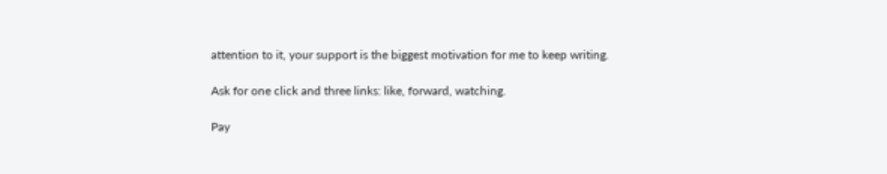attention to it, your support is the biggest motivation for me to keep writing.

Ask for one click and three links: like, forward, watching.

Pay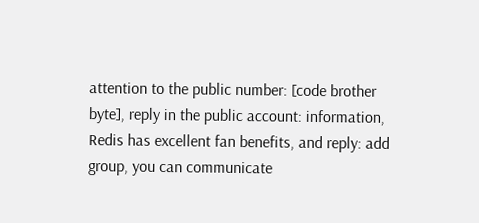attention to the public number: [code brother byte], reply in the public account: information, Redis has excellent fan benefits, and reply: add group, you can communicate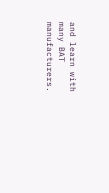and learn with many BAT manufacturers.